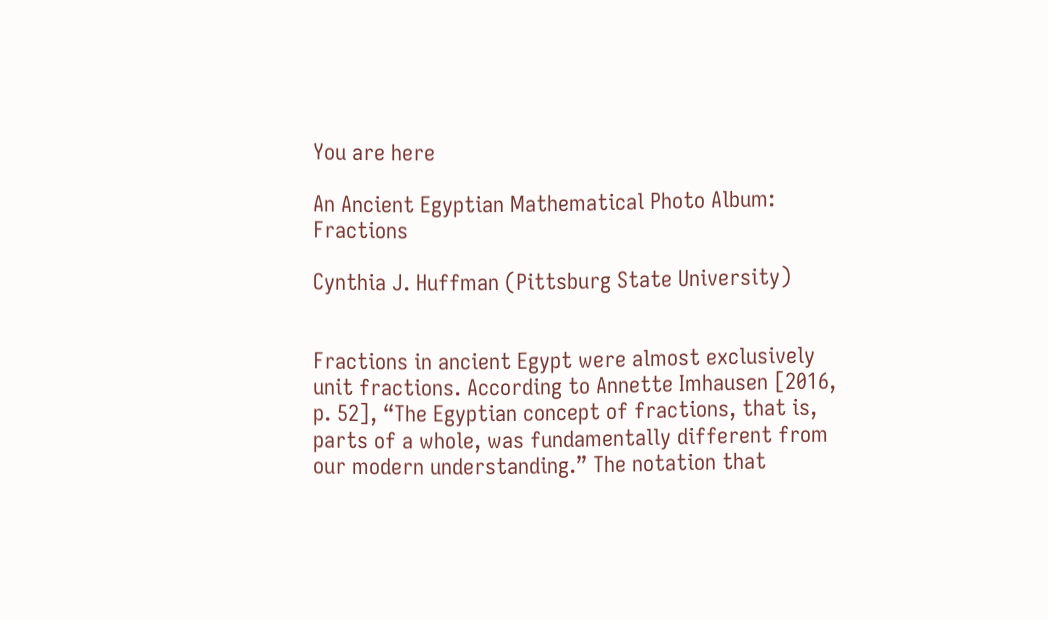You are here

An Ancient Egyptian Mathematical Photo Album: Fractions

Cynthia J. Huffman (Pittsburg State University)


Fractions in ancient Egypt were almost exclusively unit fractions. According to Annette Imhausen [2016, p. 52], “The Egyptian concept of fractions, that is, parts of a whole, was fundamentally different from our modern understanding.” The notation that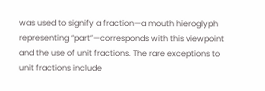was used to signify a fraction—a mouth hieroglyph representing “part”—corresponds with this viewpoint and the use of unit fractions. The rare exceptions to unit fractions include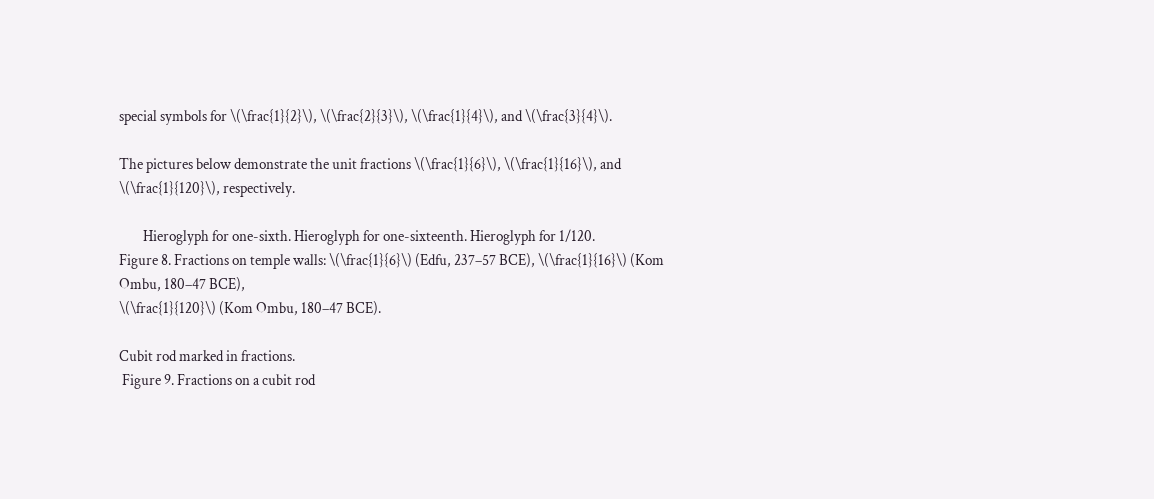special symbols for \(\frac{1}{2}\), \(\frac{2}{3}\), \(\frac{1}{4}\), and \(\frac{3}{4}\).

The pictures below demonstrate the unit fractions \(\frac{1}{6}\), \(\frac{1}{16}\), and \(\frac{1}{120}\), respectively.

        Hieroglyph for one-sixth. Hieroglyph for one-sixteenth. Hieroglyph for 1/120.
Figure 8. Fractions on temple walls: \(\frac{1}{6}\) (Edfu, 237–57 BCE), \(\frac{1}{16}\) (Kom Ombu, 180–47 BCE),
\(\frac{1}{120}\) (Kom Ombu, 180–47 BCE).

Cubit rod marked in fractions.
 Figure 9. Fractions on a cubit rod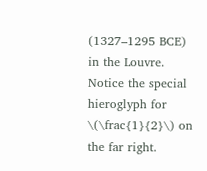(1327–1295 BCE) in the Louvre.
Notice the special hieroglyph for \(\frac{1}{2}\) on the far right.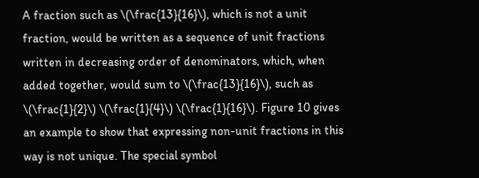A fraction such as \(\frac{13}{16}\), which is not a unit fraction, would be written as a sequence of unit fractions written in decreasing order of denominators, which, when added together, would sum to \(\frac{13}{16}\), such as \(\frac{1}{2}\) \(\frac{1}{4}\) \(\frac{1}{16}\). Figure 10 gives an example to show that expressing non-unit fractions in this way is not unique. The special symbol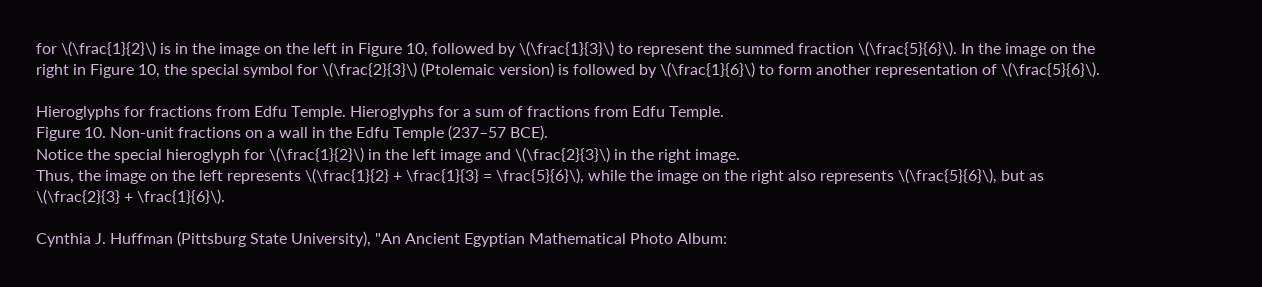for \(\frac{1}{2}\) is in the image on the left in Figure 10, followed by \(\frac{1}{3}\) to represent the summed fraction \(\frac{5}{6}\). In the image on the right in Figure 10, the special symbol for \(\frac{2}{3}\) (Ptolemaic version) is followed by \(\frac{1}{6}\) to form another representation of \(\frac{5}{6}\).

Hieroglyphs for fractions from Edfu Temple. Hieroglyphs for a sum of fractions from Edfu Temple.
Figure 10. Non-unit fractions on a wall in the Edfu Temple (237–57 BCE).
Notice the special hieroglyph for \(\frac{1}{2}\) in the left image and \(\frac{2}{3}\) in the right image.
Thus, the image on the left represents \(\frac{1}{2} + \frac{1}{3} = \frac{5}{6}\), while the image on the right also represents \(\frac{5}{6}\), but as \(\frac{2}{3} + \frac{1}{6}\).

Cynthia J. Huffman (Pittsburg State University), "An Ancient Egyptian Mathematical Photo Album: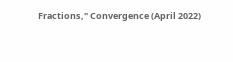Fractions," Convergence (April 2022)